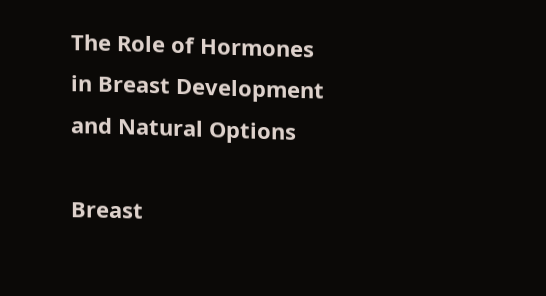The Role of Hormones in Breast Development and Natural Options

Breast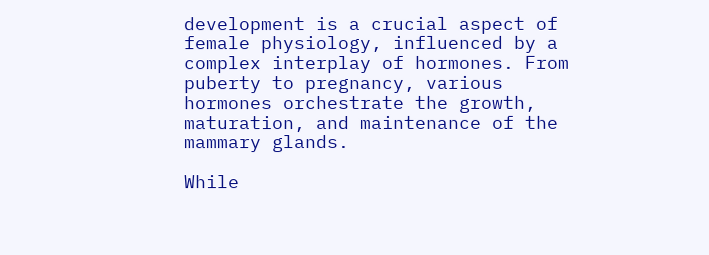development is a crucial aspect of female physiology, influenced by a complex interplay of hormones. From puberty to pregnancy, various hormones orchestrate the growth, maturation, and maintenance of the mammary glands.

While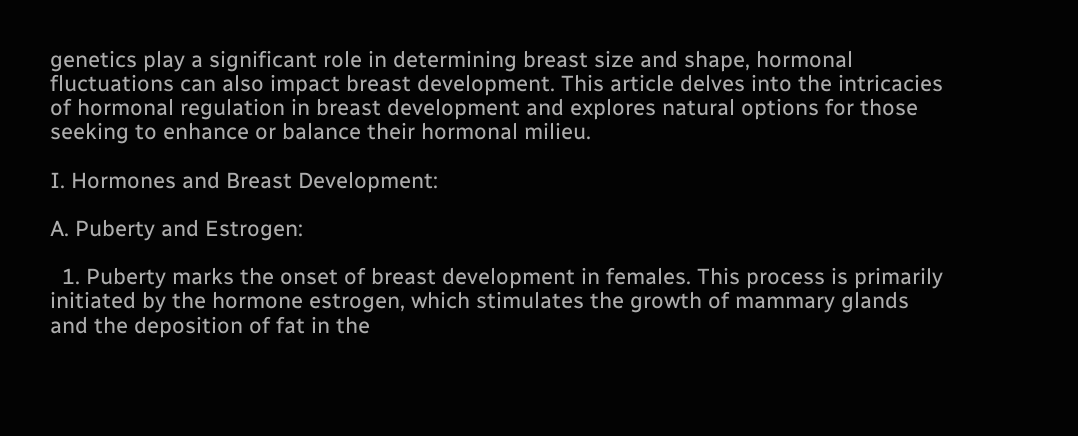genetics play a significant role in determining breast size and shape, hormonal fluctuations can also impact breast development. This article delves into the intricacies of hormonal regulation in breast development and explores natural options for those seeking to enhance or balance their hormonal milieu.

I. Hormones and Breast Development:

A. Puberty and Estrogen:

  1. Puberty marks the onset of breast development in females. This process is primarily initiated by the hormone estrogen, which stimulates the growth of mammary glands and the deposition of fat in the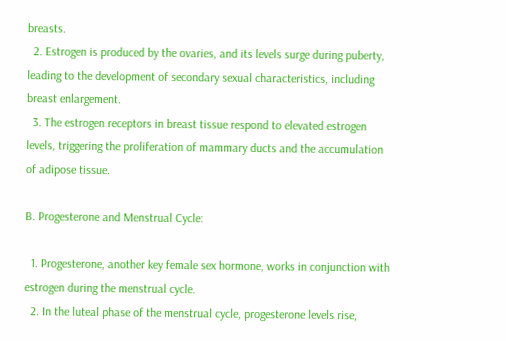breasts.
  2. Estrogen is produced by the ovaries, and its levels surge during puberty, leading to the development of secondary sexual characteristics, including breast enlargement.
  3. The estrogen receptors in breast tissue respond to elevated estrogen levels, triggering the proliferation of mammary ducts and the accumulation of adipose tissue.

B. Progesterone and Menstrual Cycle:

  1. Progesterone, another key female sex hormone, works in conjunction with estrogen during the menstrual cycle.
  2. In the luteal phase of the menstrual cycle, progesterone levels rise,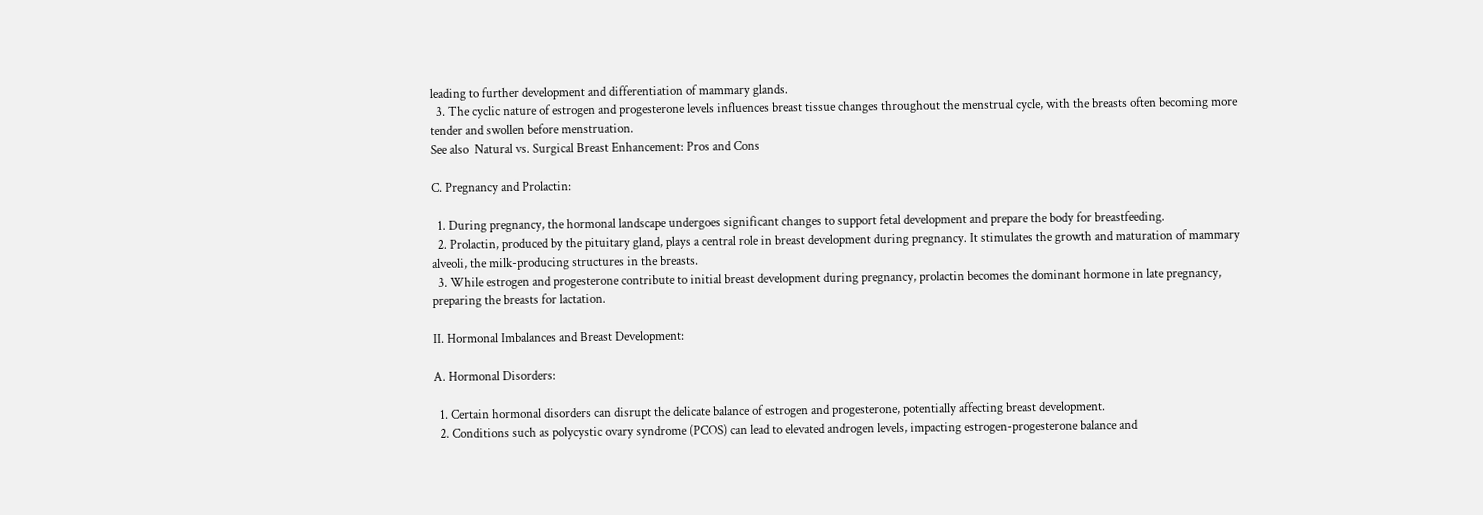leading to further development and differentiation of mammary glands.
  3. The cyclic nature of estrogen and progesterone levels influences breast tissue changes throughout the menstrual cycle, with the breasts often becoming more tender and swollen before menstruation.
See also  Natural vs. Surgical Breast Enhancement: Pros and Cons

C. Pregnancy and Prolactin:

  1. During pregnancy, the hormonal landscape undergoes significant changes to support fetal development and prepare the body for breastfeeding.
  2. Prolactin, produced by the pituitary gland, plays a central role in breast development during pregnancy. It stimulates the growth and maturation of mammary alveoli, the milk-producing structures in the breasts.
  3. While estrogen and progesterone contribute to initial breast development during pregnancy, prolactin becomes the dominant hormone in late pregnancy, preparing the breasts for lactation.

II. Hormonal Imbalances and Breast Development:

A. Hormonal Disorders:

  1. Certain hormonal disorders can disrupt the delicate balance of estrogen and progesterone, potentially affecting breast development.
  2. Conditions such as polycystic ovary syndrome (PCOS) can lead to elevated androgen levels, impacting estrogen-progesterone balance and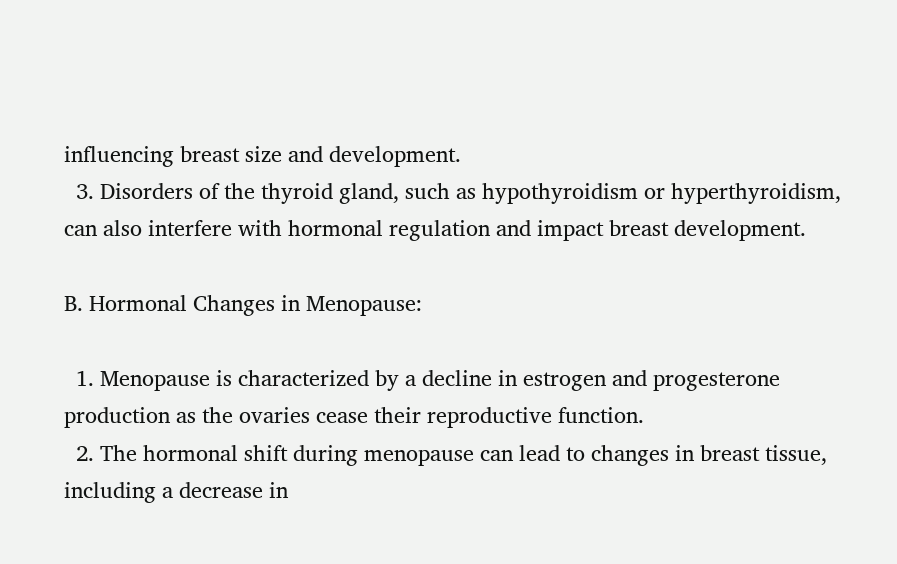influencing breast size and development.
  3. Disorders of the thyroid gland, such as hypothyroidism or hyperthyroidism, can also interfere with hormonal regulation and impact breast development.

B. Hormonal Changes in Menopause:

  1. Menopause is characterized by a decline in estrogen and progesterone production as the ovaries cease their reproductive function.
  2. The hormonal shift during menopause can lead to changes in breast tissue, including a decrease in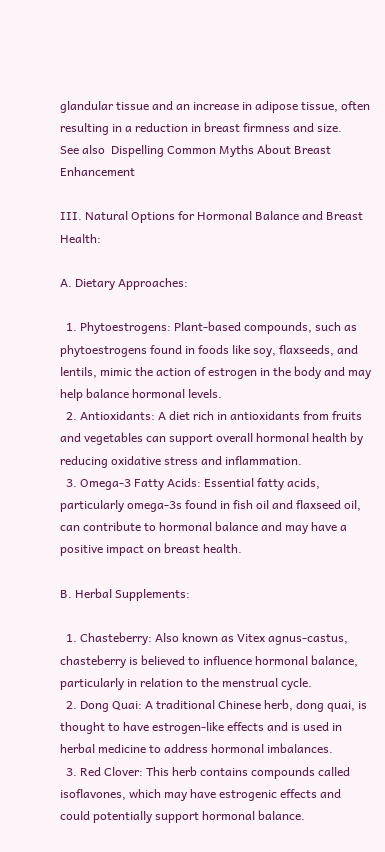glandular tissue and an increase in adipose tissue, often resulting in a reduction in breast firmness and size.
See also  Dispelling Common Myths About Breast Enhancement

III. Natural Options for Hormonal Balance and Breast Health:

A. Dietary Approaches:

  1. Phytoestrogens: Plant-based compounds, such as phytoestrogens found in foods like soy, flaxseeds, and lentils, mimic the action of estrogen in the body and may help balance hormonal levels.
  2. Antioxidants: A diet rich in antioxidants from fruits and vegetables can support overall hormonal health by reducing oxidative stress and inflammation.
  3. Omega-3 Fatty Acids: Essential fatty acids, particularly omega-3s found in fish oil and flaxseed oil, can contribute to hormonal balance and may have a positive impact on breast health.

B. Herbal Supplements:

  1. Chasteberry: Also known as Vitex agnus-castus, chasteberry is believed to influence hormonal balance, particularly in relation to the menstrual cycle.
  2. Dong Quai: A traditional Chinese herb, dong quai, is thought to have estrogen-like effects and is used in herbal medicine to address hormonal imbalances.
  3. Red Clover: This herb contains compounds called isoflavones, which may have estrogenic effects and could potentially support hormonal balance.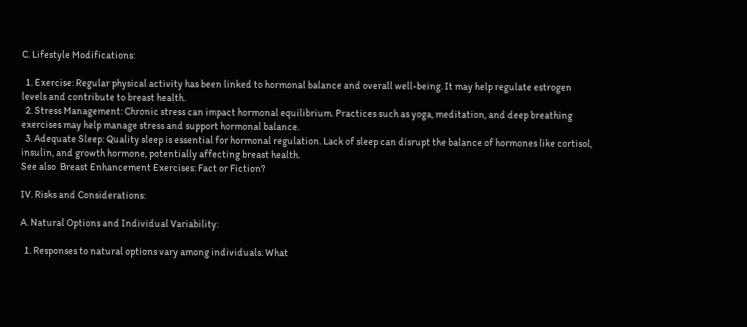C. Lifestyle Modifications:

  1. Exercise: Regular physical activity has been linked to hormonal balance and overall well-being. It may help regulate estrogen levels and contribute to breast health.
  2. Stress Management: Chronic stress can impact hormonal equilibrium. Practices such as yoga, meditation, and deep breathing exercises may help manage stress and support hormonal balance.
  3. Adequate Sleep: Quality sleep is essential for hormonal regulation. Lack of sleep can disrupt the balance of hormones like cortisol, insulin, and growth hormone, potentially affecting breast health.
See also  Breast Enhancement Exercises: Fact or Fiction?

IV. Risks and Considerations:

A. Natural Options and Individual Variability:

  1. Responses to natural options vary among individuals. What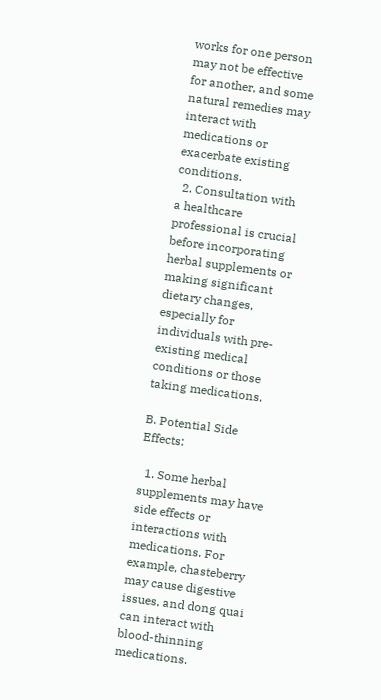works for one person may not be effective for another, and some natural remedies may interact with medications or exacerbate existing conditions.
  2. Consultation with a healthcare professional is crucial before incorporating herbal supplements or making significant dietary changes, especially for individuals with pre-existing medical conditions or those taking medications.

B. Potential Side Effects:

  1. Some herbal supplements may have side effects or interactions with medications. For example, chasteberry may cause digestive issues, and dong quai can interact with blood-thinning medications.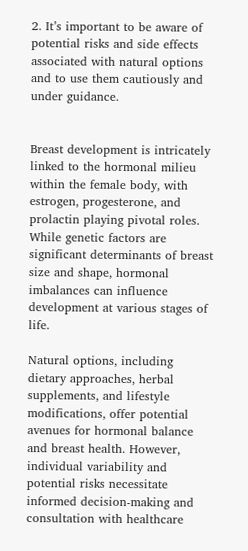2. It’s important to be aware of potential risks and side effects associated with natural options and to use them cautiously and under guidance.


Breast development is intricately linked to the hormonal milieu within the female body, with estrogen, progesterone, and prolactin playing pivotal roles. While genetic factors are significant determinants of breast size and shape, hormonal imbalances can influence development at various stages of life.

Natural options, including dietary approaches, herbal supplements, and lifestyle modifications, offer potential avenues for hormonal balance and breast health. However, individual variability and potential risks necessitate informed decision-making and consultation with healthcare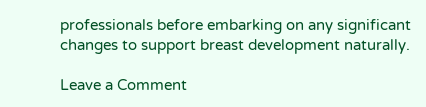professionals before embarking on any significant changes to support breast development naturally.

Leave a Comment